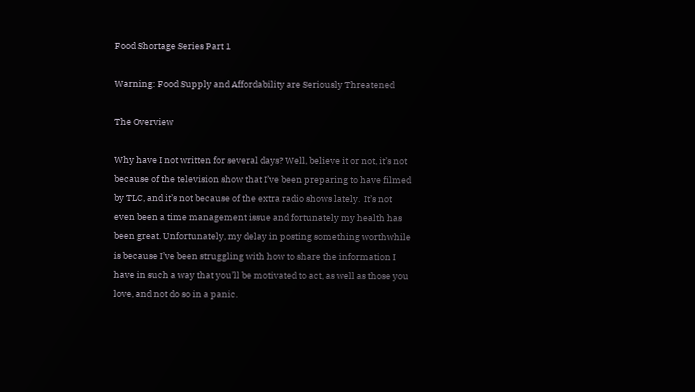Food Shortage Series Part 1

Warning: Food Supply and Affordability are Seriously Threatened

The Overview

Why have I not written for several days? Well, believe it or not, it’s not because of the television show that I’ve been preparing to have filmed by TLC, and it’s not because of the extra radio shows lately.  It’s not even been a time management issue and fortunately my health has been great. Unfortunately, my delay in posting something worthwhile is because I’ve been struggling with how to share the information I have in such a way that you’ll be motivated to act, as well as those you love, and not do so in a panic.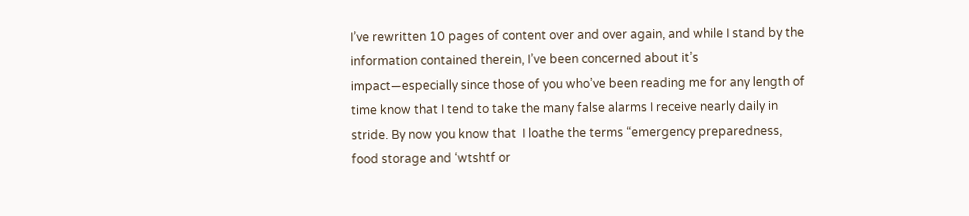I’ve rewritten 10 pages of content over and over again, and while I stand by the information contained therein, I’ve been concerned about it’s impact—especially since those of you who’ve been reading me for any length of time know that I tend to take the many false alarms I receive nearly daily in stride. By now you know that  I loathe the terms “emergency preparedness, food storage and ‘wtshtf or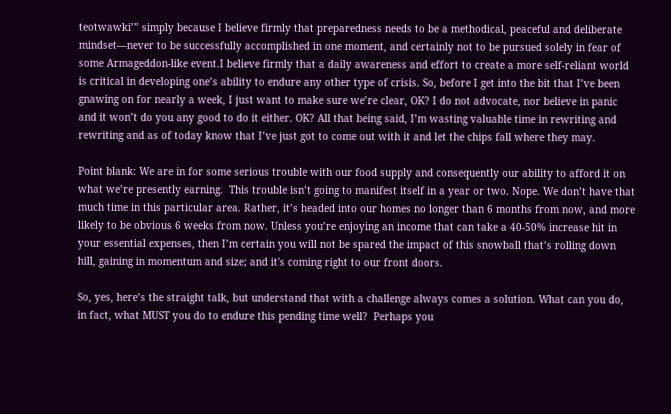teotwawki’” simply because I believe firmly that preparedness needs to be a methodical, peaceful and deliberate mindset—never to be successfully accomplished in one moment, and certainly not to be pursued solely in fear of some Armageddon-like event.I believe firmly that a daily awareness and effort to create a more self-reliant world is critical in developing one’s ability to endure any other type of crisis. So, before I get into the bit that I’ve been gnawing on for nearly a week, I just want to make sure we’re clear, OK? I do not advocate, nor believe in panic and it won’t do you any good to do it either. OK? All that being said, I’m wasting valuable time in rewriting and rewriting and as of today know that I’ve just got to come out with it and let the chips fall where they may.

Point blank: We are in for some serious trouble with our food supply and consequently our ability to afford it on what we’re presently earning.  This trouble isn’t going to manifest itself in a year or two. Nope. We don’t have that much time in this particular area. Rather, it’s headed into our homes no longer than 6 months from now, and more likely to be obvious 6 weeks from now. Unless you’re enjoying an income that can take a 40-50% increase hit in your essential expenses, then I’m certain you will not be spared the impact of this snowball that’s rolling down hill, gaining in momentum and size; and it's coming right to our front doors.

So, yes, here’s the straight talk, but understand that with a challenge always comes a solution. What can you do, in fact, what MUST you do to endure this pending time well?  Perhaps you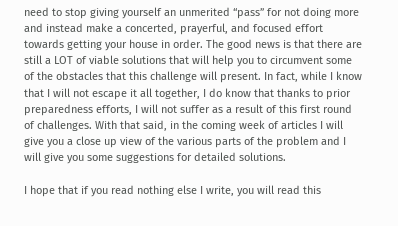need to stop giving yourself an unmerited “pass” for not doing more and instead make a concerted, prayerful, and focused effort towards getting your house in order. The good news is that there are still a LOT of viable solutions that will help you to circumvent some of the obstacles that this challenge will present. In fact, while I know that I will not escape it all together, I do know that thanks to prior preparedness efforts, I will not suffer as a result of this first round of challenges. With that said, in the coming week of articles I will give you a close up view of the various parts of the problem and I will give you some suggestions for detailed solutions.

I hope that if you read nothing else I write, you will read this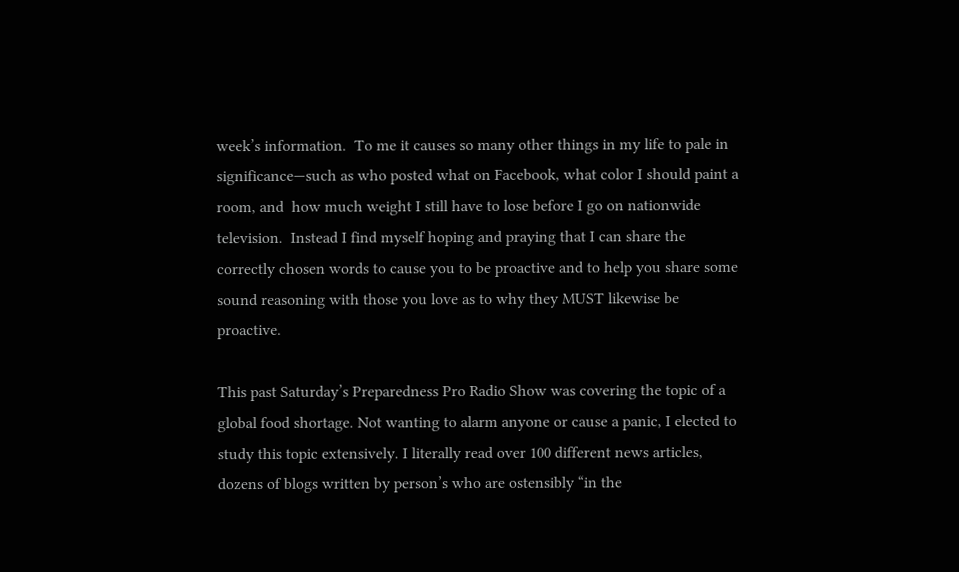week’s information.  To me it causes so many other things in my life to pale in significance—such as who posted what on Facebook, what color I should paint a room, and  how much weight I still have to lose before I go on nationwide television.  Instead I find myself hoping and praying that I can share the correctly chosen words to cause you to be proactive and to help you share some sound reasoning with those you love as to why they MUST likewise be proactive.

This past Saturday’s Preparedness Pro Radio Show was covering the topic of a global food shortage. Not wanting to alarm anyone or cause a panic, I elected to study this topic extensively. I literally read over 100 different news articles, dozens of blogs written by person’s who are ostensibly “in the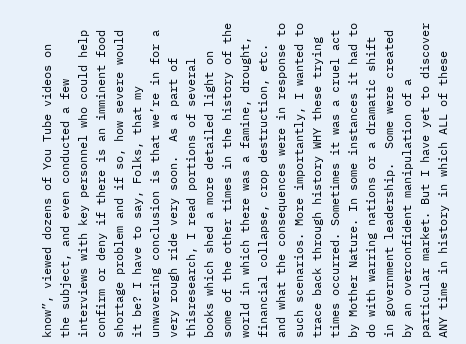know”, viewed dozens of You Tube videos on the subject, and even conducted a few interviews with key personnel who could help confirm or deny if there is an imminent food shortage problem and if so, how severe would it be? I have to say, Folks, that my unwavering conclusion is that we’re in for a very rough ride very soon.  As a part of thisresearch, I read portions of several books which shed a more detailed light on some of the other times in the history of the world in which there was a famine, drought, financial collapse, crop destruction, etc. and what the consequences were in response to such scenarios. More importantly, I wanted to trace back through history WHY these trying times occurred. Sometimes it was a cruel act by Mother Nature. In some instances it had to do with warring nations or a dramatic shift in government leadership.  Some were created by an overconfident manipulation of a particular market. But I have yet to discover ANY time in history in which ALL of these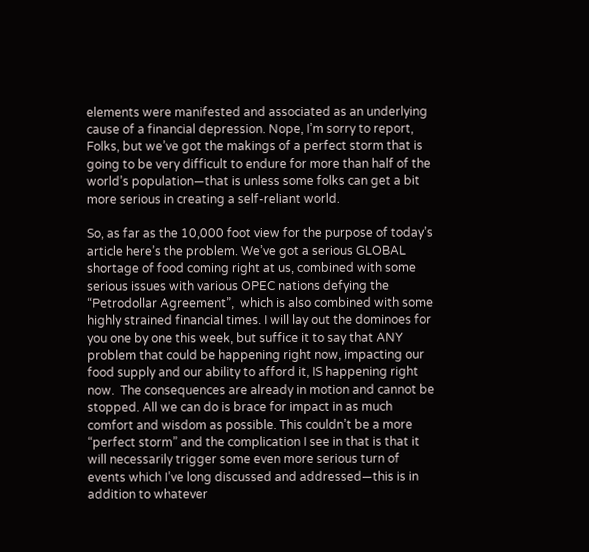elements were manifested and associated as an underlying cause of a financial depression. Nope, I’m sorry to report, Folks, but we’ve got the makings of a perfect storm that is going to be very difficult to endure for more than half of the world’s population—that is unless some folks can get a bit more serious in creating a self-reliant world.

So, as far as the 10,000 foot view for the purpose of today’s article here’s the problem. We’ve got a serious GLOBAL shortage of food coming right at us, combined with some serious issues with various OPEC nations defying the “Petrodollar Agreement”,  which is also combined with some highly strained financial times. I will lay out the dominoes for you one by one this week, but suffice it to say that ANY problem that could be happening right now, impacting our food supply and our ability to afford it, IS happening right now.  The consequences are already in motion and cannot be stopped. All we can do is brace for impact in as much comfort and wisdom as possible. This couldn’t be a more “perfect storm” and the complication I see in that is that it will necessarily trigger some even more serious turn of events which I’ve long discussed and addressed—this is in addition to whatever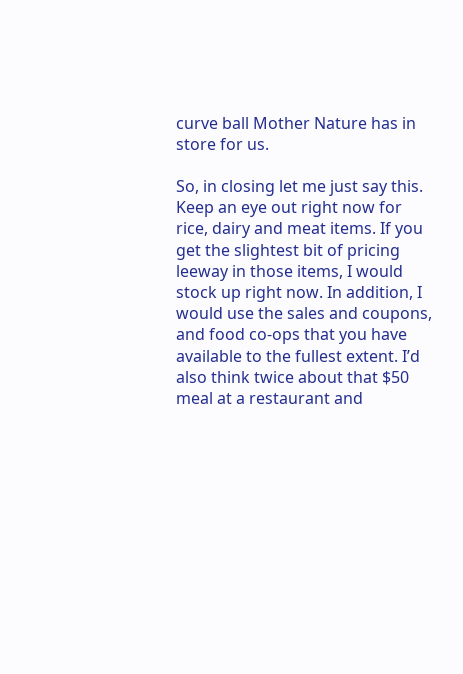curve ball Mother Nature has in store for us.

So, in closing let me just say this. Keep an eye out right now for rice, dairy and meat items. If you get the slightest bit of pricing leeway in those items, I would stock up right now. In addition, I would use the sales and coupons, and food co-ops that you have available to the fullest extent. I’d also think twice about that $50 meal at a restaurant and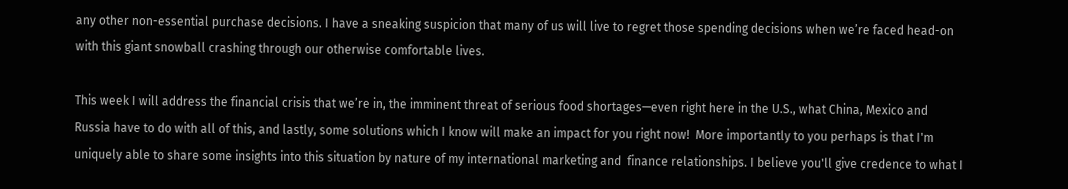any other non-essential purchase decisions. I have a sneaking suspicion that many of us will live to regret those spending decisions when we’re faced head-on with this giant snowball crashing through our otherwise comfortable lives.

This week I will address the financial crisis that we’re in, the imminent threat of serious food shortages—even right here in the U.S., what China, Mexico and Russia have to do with all of this, and lastly, some solutions which I know will make an impact for you right now!  More importantly to you perhaps is that I'm uniquely able to share some insights into this situation by nature of my international marketing and  finance relationships. I believe you'll give credence to what I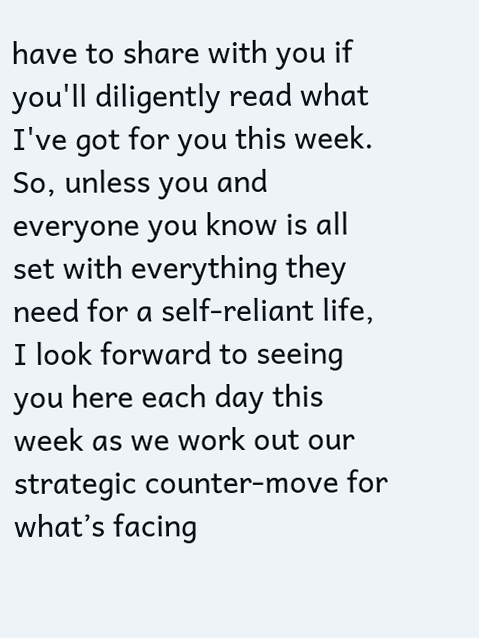have to share with you if you'll diligently read what I've got for you this week. So, unless you and everyone you know is all set with everything they need for a self-reliant life, I look forward to seeing you here each day this week as we work out our strategic counter-move for what’s facing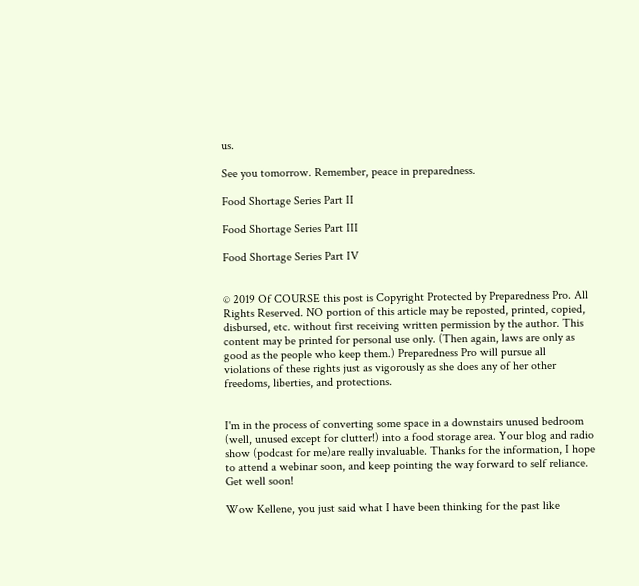us.

See you tomorrow. Remember, peace in preparedness.

Food Shortage Series Part II

Food Shortage Series Part III

Food Shortage Series Part IV


© 2019 Of COURSE this post is Copyright Protected by Preparedness Pro. All Rights Reserved. NO portion of this article may be reposted, printed, copied, disbursed, etc. without first receiving written permission by the author. This content may be printed for personal use only. (Then again, laws are only as good as the people who keep them.) Preparedness Pro will pursue all violations of these rights just as vigorously as she does any of her other freedoms, liberties, and protections.


I'm in the process of converting some space in a downstairs unused bedroom (well, unused except for clutter!) into a food storage area. Your blog and radio show (podcast for me)are really invaluable. Thanks for the information, I hope to attend a webinar soon, and keep pointing the way forward to self reliance.
Get well soon!

Wow Kellene, you just said what I have been thinking for the past like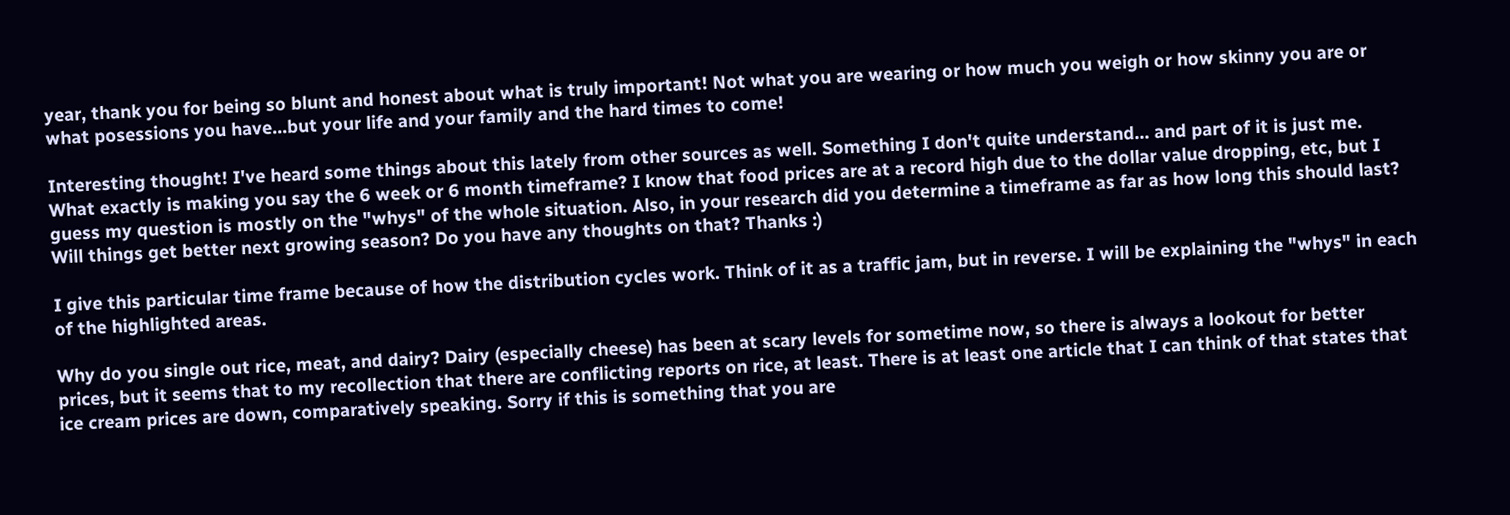year, thank you for being so blunt and honest about what is truly important! Not what you are wearing or how much you weigh or how skinny you are or what posessions you have...but your life and your family and the hard times to come!

Interesting thought! I've heard some things about this lately from other sources as well. Something I don't quite understand... and part of it is just me. What exactly is making you say the 6 week or 6 month timeframe? I know that food prices are at a record high due to the dollar value dropping, etc, but I guess my question is mostly on the "whys" of the whole situation. Also, in your research did you determine a timeframe as far as how long this should last? Will things get better next growing season? Do you have any thoughts on that? Thanks :)

I give this particular time frame because of how the distribution cycles work. Think of it as a traffic jam, but in reverse. I will be explaining the "whys" in each of the highlighted areas.

Why do you single out rice, meat, and dairy? Dairy (especially cheese) has been at scary levels for sometime now, so there is always a lookout for better prices, but it seems that to my recollection that there are conflicting reports on rice, at least. There is at least one article that I can think of that states that ice cream prices are down, comparatively speaking. Sorry if this is something that you are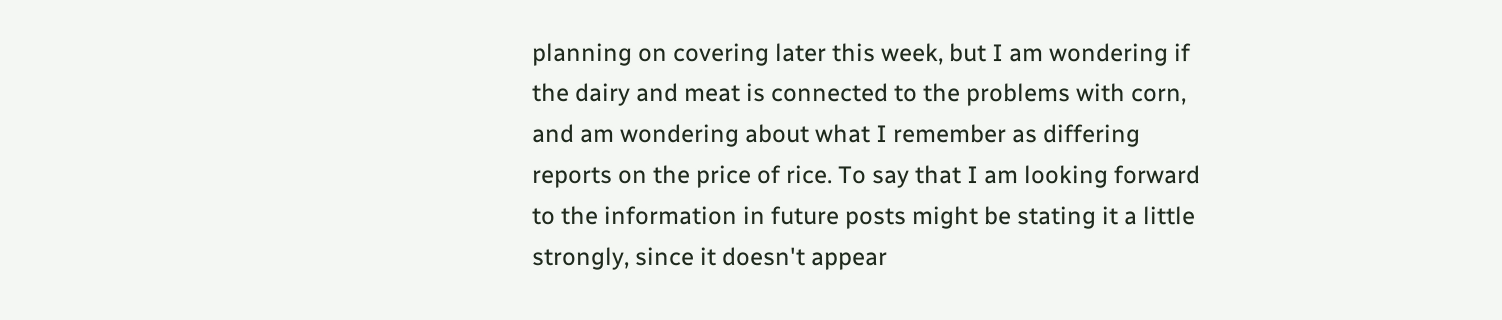planning on covering later this week, but I am wondering if the dairy and meat is connected to the problems with corn, and am wondering about what I remember as differing reports on the price of rice. To say that I am looking forward to the information in future posts might be stating it a little strongly, since it doesn't appear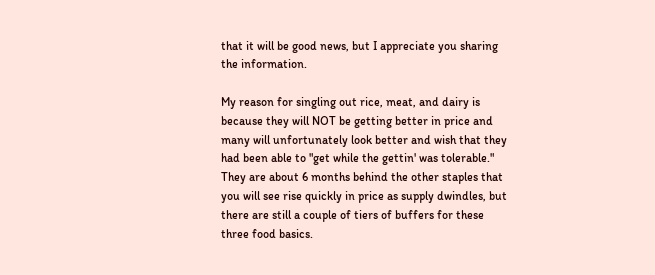that it will be good news, but I appreciate you sharing the information.

My reason for singling out rice, meat, and dairy is because they will NOT be getting better in price and many will unfortunately look better and wish that they had been able to "get while the gettin' was tolerable." They are about 6 months behind the other staples that you will see rise quickly in price as supply dwindles, but there are still a couple of tiers of buffers for these three food basics.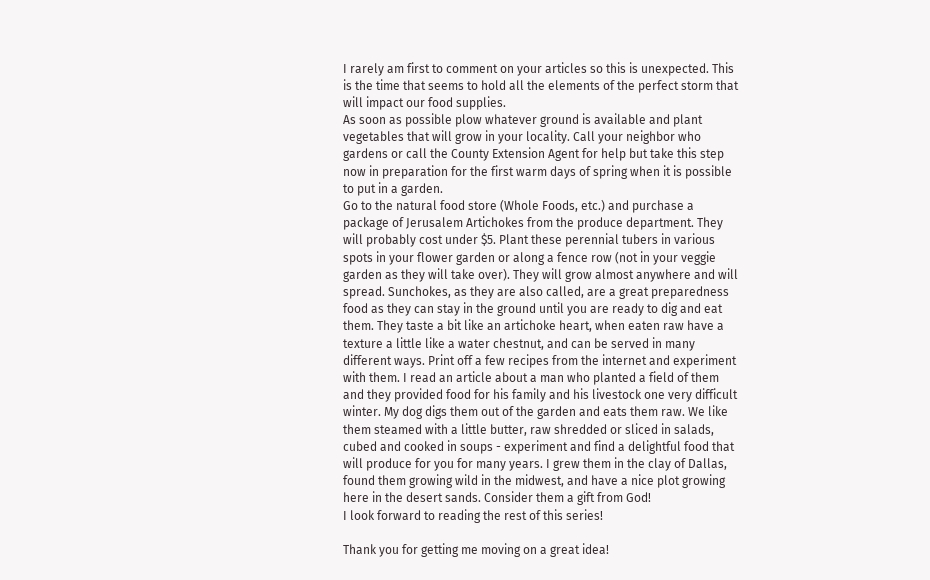I rarely am first to comment on your articles so this is unexpected. This is the time that seems to hold all the elements of the perfect storm that will impact our food supplies.
As soon as possible plow whatever ground is available and plant vegetables that will grow in your locality. Call your neighbor who gardens or call the County Extension Agent for help but take this step now in preparation for the first warm days of spring when it is possible to put in a garden.
Go to the natural food store (Whole Foods, etc.) and purchase a package of Jerusalem Artichokes from the produce department. They will probably cost under $5. Plant these perennial tubers in various spots in your flower garden or along a fence row (not in your veggie garden as they will take over). They will grow almost anywhere and will spread. Sunchokes, as they are also called, are a great preparedness food as they can stay in the ground until you are ready to dig and eat them. They taste a bit like an artichoke heart, when eaten raw have a texture a little like a water chestnut, and can be served in many different ways. Print off a few recipes from the internet and experiment with them. I read an article about a man who planted a field of them and they provided food for his family and his livestock one very difficult winter. My dog digs them out of the garden and eats them raw. We like them steamed with a little butter, raw shredded or sliced in salads, cubed and cooked in soups - experiment and find a delightful food that will produce for you for many years. I grew them in the clay of Dallas, found them growing wild in the midwest, and have a nice plot growing here in the desert sands. Consider them a gift from God!
I look forward to reading the rest of this series!

Thank you for getting me moving on a great idea!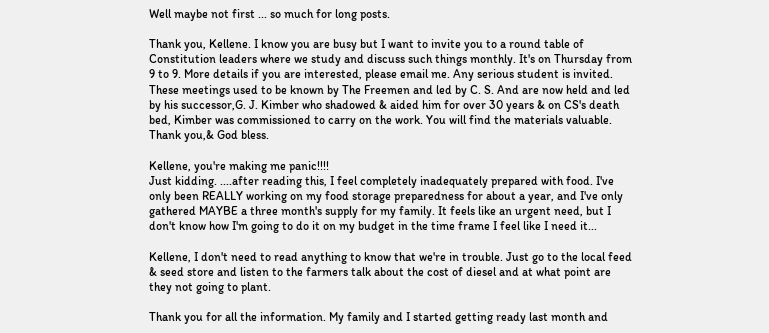Well maybe not first ... so much for long posts.

Thank you, Kellene. I know you are busy but I want to invite you to a round table of Constitution leaders where we study and discuss such things monthly. It's on Thursday from 9 to 9. More details if you are interested, please email me. Any serious student is invited. These meetings used to be known by The Freemen and led by C. S. And are now held and led by his successor,G. J. Kimber who shadowed & aided him for over 30 years & on CS's death bed, Kimber was commissioned to carry on the work. You will find the materials valuable. Thank you,& God bless.

Kellene, you're making me panic!!!!
Just kidding. ....after reading this, I feel completely inadequately prepared with food. I've only been REALLY working on my food storage preparedness for about a year, and I've only gathered MAYBE a three month's supply for my family. It feels like an urgent need, but I don't know how I'm going to do it on my budget in the time frame I feel like I need it...

Kellene, I don't need to read anything to know that we're in trouble. Just go to the local feed & seed store and listen to the farmers talk about the cost of diesel and at what point are they not going to plant.

Thank you for all the information. My family and I started getting ready last month and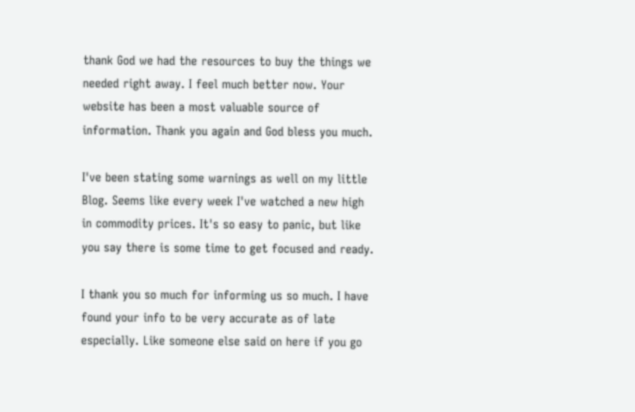thank God we had the resources to buy the things we needed right away. I feel much better now. Your website has been a most valuable source of information. Thank you again and God bless you much.

I've been stating some warnings as well on my little Blog. Seems like every week I've watched a new high in commodity prices. It's so easy to panic, but like you say there is some time to get focused and ready.

I thank you so much for informing us so much. I have found your info to be very accurate as of late especially. Like someone else said on here if you go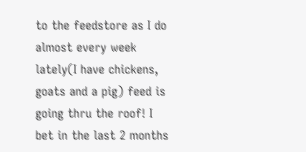to the feedstore as I do almost every week lately(I have chickens, goats and a pig) feed is going thru the roof! I bet in the last 2 months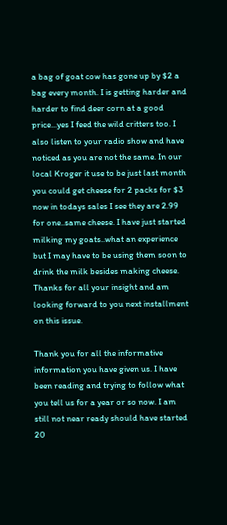a bag of goat cow has gone up by $2 a bag every month. I is getting harder and harder to find deer corn at a good price...yes I feed the wild critters too. I also listen to your radio show and have noticed as you are not the same. In our local Kroger it use to be just last month you could get cheese for 2 packs for $3 now in todays sales I see they are 2.99 for one..same cheese. I have just started milking my goats..what an experience but I may have to be using them soon to drink the milk besides making cheese. Thanks for all your insight and am looking forward to you next installment on this issue.

Thank you for all the informative information you have given us. I have been reading and trying to follow what you tell us for a year or so now. I am still not near ready should have started 20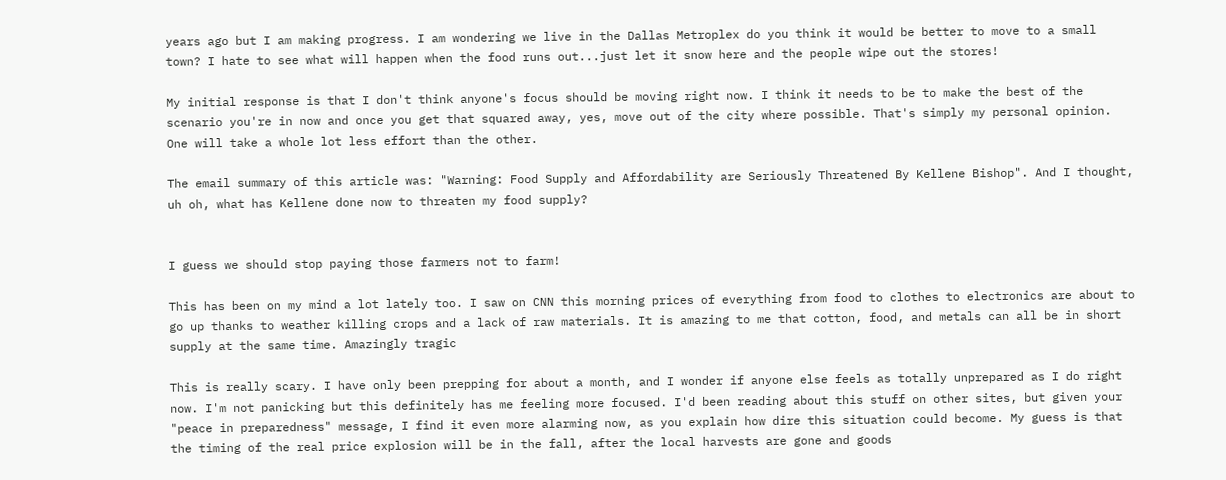years ago but I am making progress. I am wondering we live in the Dallas Metroplex do you think it would be better to move to a small town? I hate to see what will happen when the food runs out...just let it snow here and the people wipe out the stores!

My initial response is that I don't think anyone's focus should be moving right now. I think it needs to be to make the best of the scenario you're in now and once you get that squared away, yes, move out of the city where possible. That's simply my personal opinion. One will take a whole lot less effort than the other.

The email summary of this article was: "Warning: Food Supply and Affordability are Seriously Threatened By Kellene Bishop". And I thought, uh oh, what has Kellene done now to threaten my food supply?


I guess we should stop paying those farmers not to farm!

This has been on my mind a lot lately too. I saw on CNN this morning prices of everything from food to clothes to electronics are about to go up thanks to weather killing crops and a lack of raw materials. It is amazing to me that cotton, food, and metals can all be in short supply at the same time. Amazingly tragic

This is really scary. I have only been prepping for about a month, and I wonder if anyone else feels as totally unprepared as I do right now. I'm not panicking but this definitely has me feeling more focused. I'd been reading about this stuff on other sites, but given your "peace in preparedness" message, I find it even more alarming now, as you explain how dire this situation could become. My guess is that the timing of the real price explosion will be in the fall, after the local harvests are gone and goods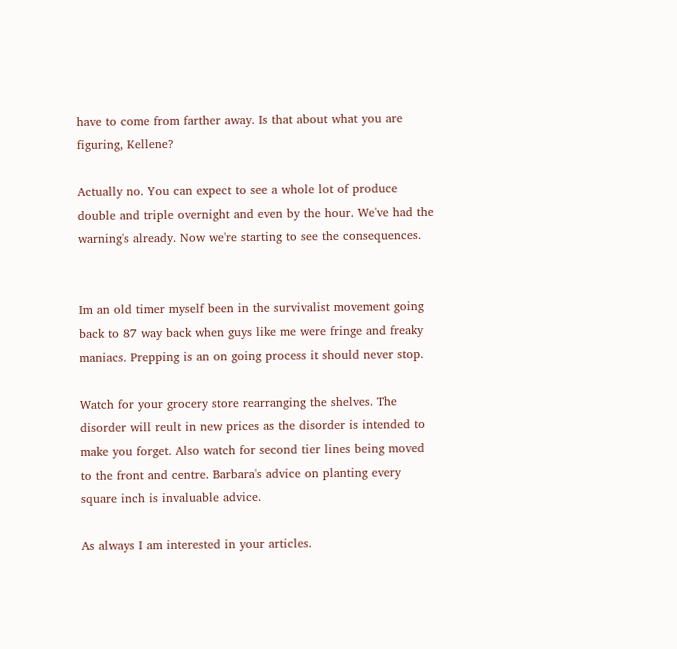have to come from farther away. Is that about what you are figuring, Kellene?

Actually no. You can expect to see a whole lot of produce double and triple overnight and even by the hour. We've had the warning's already. Now we're starting to see the consequences.


Im an old timer myself been in the survivalist movement going back to 87 way back when guys like me were fringe and freaky maniacs. Prepping is an on going process it should never stop.

Watch for your grocery store rearranging the shelves. The disorder will reult in new prices as the disorder is intended to make you forget. Also watch for second tier lines being moved to the front and centre. Barbara's advice on planting every square inch is invaluable advice.

As always I am interested in your articles.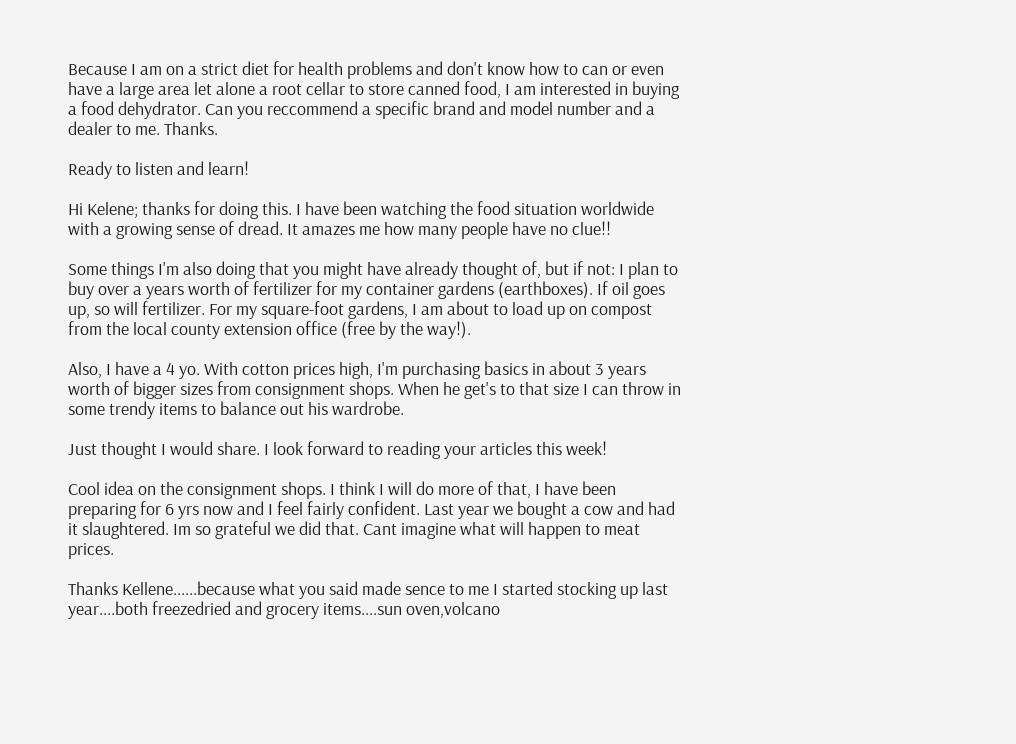Because I am on a strict diet for health problems and don't know how to can or even have a large area let alone a root cellar to store canned food, I am interested in buying a food dehydrator. Can you reccommend a specific brand and model number and a dealer to me. Thanks.

Ready to listen and learn!

Hi Kelene; thanks for doing this. I have been watching the food situation worldwide with a growing sense of dread. It amazes me how many people have no clue!!

Some things I'm also doing that you might have already thought of, but if not: I plan to buy over a years worth of fertilizer for my container gardens (earthboxes). If oil goes up, so will fertilizer. For my square-foot gardens, I am about to load up on compost from the local county extension office (free by the way!).

Also, I have a 4 yo. With cotton prices high, I'm purchasing basics in about 3 years worth of bigger sizes from consignment shops. When he get's to that size I can throw in some trendy items to balance out his wardrobe.

Just thought I would share. I look forward to reading your articles this week!

Cool idea on the consignment shops. I think I will do more of that, I have been preparing for 6 yrs now and I feel fairly confident. Last year we bought a cow and had it slaughtered. Im so grateful we did that. Cant imagine what will happen to meat prices.

Thanks Kellene......because what you said made sence to me I started stocking up last year....both freezedried and grocery items....sun oven,volcano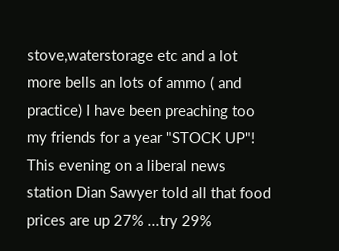stove,waterstorage etc and a lot more bells an lots of ammo ( and practice) I have been preaching too my friends for a year "STOCK UP"! This evening on a liberal news station Dian Sawyer told all that food prices are up 27% ...try 29%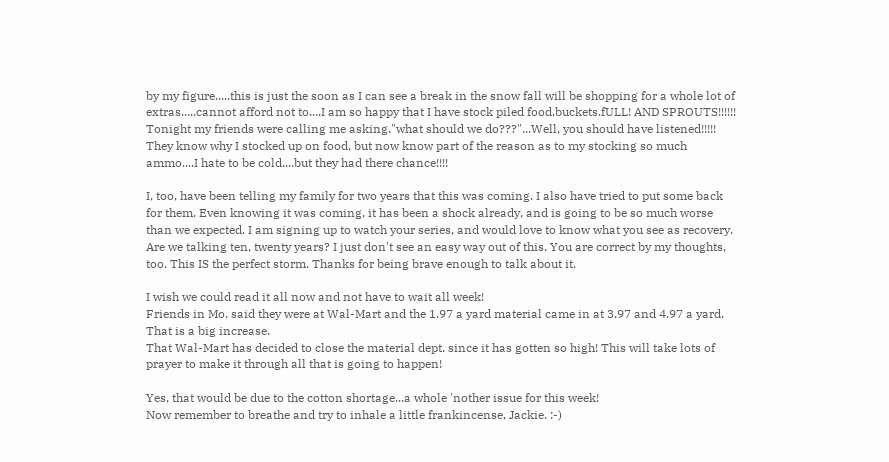by my figure.....this is just the soon as I can see a break in the snow fall will be shopping for a whole lot of extras.....cannot afford not to....I am so happy that I have stock piled food,buckets.fULL! AND SPROUTS!!!!!! Tonight my friends were calling me asking."what should we do???"...Well, you should have listened!!!!! They know why I stocked up on food, but now know part of the reason as to my stocking so much ammo....I hate to be cold....but they had there chance!!!!

I, too, have been telling my family for two years that this was coming. I also have tried to put some back for them. Even knowing it was coming, it has been a shock already, and is going to be so much worse than we expected. I am signing up to watch your series, and would love to know what you see as recovery. Are we talking ten, twenty years? I just don't see an easy way out of this. You are correct by my thoughts, too. This IS the perfect storm. Thanks for being brave enough to talk about it.

I wish we could read it all now and not have to wait all week!
Friends in Mo. said they were at Wal-Mart and the 1.97 a yard material came in at 3.97 and 4.97 a yard. That is a big increase.
That Wal-Mart has decided to close the material dept. since it has gotten so high! This will take lots of prayer to make it through all that is going to happen!

Yes, that would be due to the cotton shortage...a whole 'nother issue for this week!
Now remember to breathe and try to inhale a little frankincense, Jackie. :-)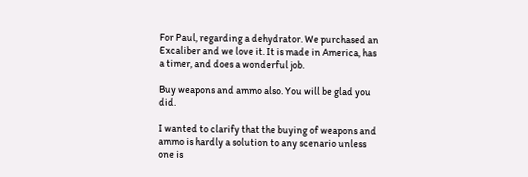For Paul, regarding a dehydrator. We purchased an Excaliber and we love it. It is made in America, has a timer, and does a wonderful job.

Buy weapons and ammo also. You will be glad you did.

I wanted to clarify that the buying of weapons and ammo is hardly a solution to any scenario unless one is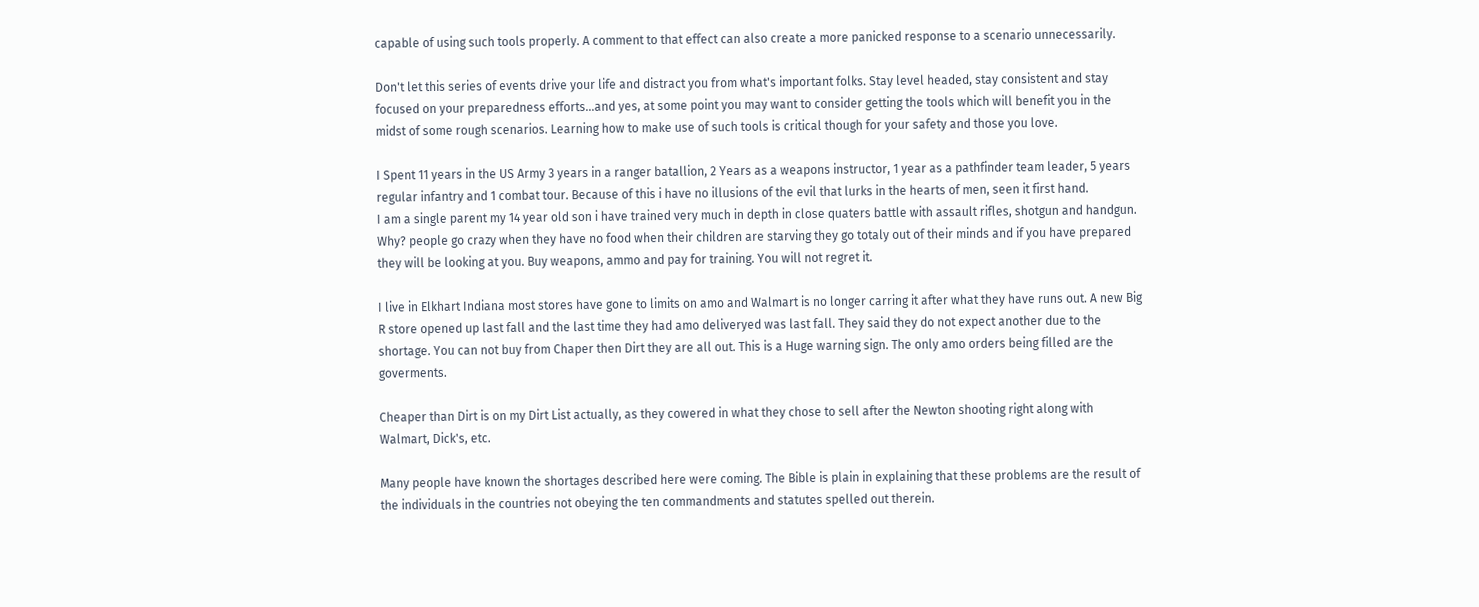capable of using such tools properly. A comment to that effect can also create a more panicked response to a scenario unnecessarily.

Don't let this series of events drive your life and distract you from what's important folks. Stay level headed, stay consistent and stay focused on your preparedness efforts...and yes, at some point you may want to consider getting the tools which will benefit you in the midst of some rough scenarios. Learning how to make use of such tools is critical though for your safety and those you love.

I Spent 11 years in the US Army 3 years in a ranger batallion, 2 Years as a weapons instructor, 1 year as a pathfinder team leader, 5 years regular infantry and 1 combat tour. Because of this i have no illusions of the evil that lurks in the hearts of men, seen it first hand.
I am a single parent my 14 year old son i have trained very much in depth in close quaters battle with assault rifles, shotgun and handgun. Why? people go crazy when they have no food when their children are starving they go totaly out of their minds and if you have prepared they will be looking at you. Buy weapons, ammo and pay for training. You will not regret it.

I live in Elkhart Indiana most stores have gone to limits on amo and Walmart is no longer carring it after what they have runs out. A new Big R store opened up last fall and the last time they had amo deliveryed was last fall. They said they do not expect another due to the shortage. You can not buy from Chaper then Dirt they are all out. This is a Huge warning sign. The only amo orders being filled are the goverments.

Cheaper than Dirt is on my Dirt List actually, as they cowered in what they chose to sell after the Newton shooting right along with Walmart, Dick's, etc.

Many people have known the shortages described here were coming. The Bible is plain in explaining that these problems are the result of the individuals in the countries not obeying the ten commandments and statutes spelled out therein.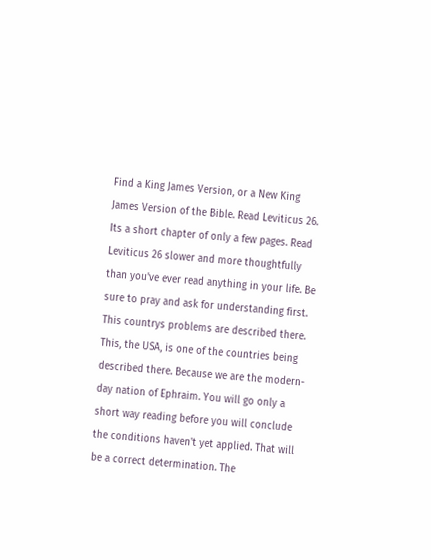Find a King James Version, or a New King James Version of the Bible. Read Leviticus 26. Its a short chapter of only a few pages. Read Leviticus 26 slower and more thoughtfully than you've ever read anything in your life. Be sure to pray and ask for understanding first. This countrys problems are described there. This, the USA, is one of the countries being described there. Because we are the modern-day nation of Ephraim. You will go only a short way reading before you will conclude the conditions haven't yet applied. That will be a correct determination. The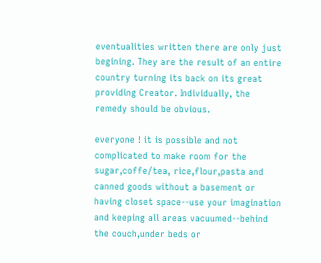eventualities written there are only just begining. They are the result of an entire country turning its back on its great providing Creator. Individually, the remedy should be obvious.

everyone ! it is possible and not complicated to make room for the sugar,coffe/tea, rice,flour,pasta and canned goods without a basement or having closet space--use your imagination and keeping all areas vacuumed--behind the couch,under beds or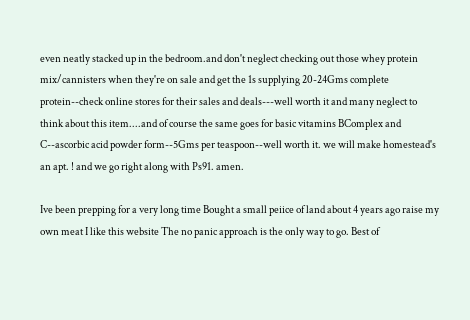even neatly stacked up in the bedroom.and don't neglect checking out those whey protein mix/cannisters when they're on sale and get the 1s supplying 20-24Gms complete protein--check online stores for their sales and deals---well worth it and many neglect to think about this item....and of course the same goes for basic vitamins BComplex and C--ascorbic acid powder form--5Gms per teaspoon--well worth it. we will make homestead's an apt. ! and we go right along with Ps91. amen.

Ive been prepping for a very long time Bought a small peiice of land about 4 years ago raise my own meat I like this website The no panic approach is the only way to go. Best of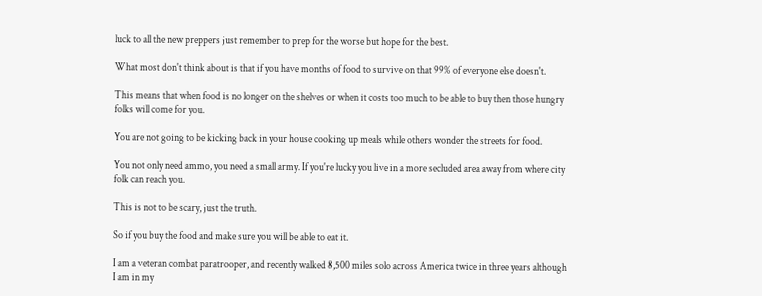luck to all the new preppers just remember to prep for the worse but hope for the best.

What most don't think about is that if you have months of food to survive on that 99% of everyone else doesn't.

This means that when food is no longer on the shelves or when it costs too much to be able to buy then those hungry folks will come for you.

You are not going to be kicking back in your house cooking up meals while others wonder the streets for food.

You not only need ammo, you need a small army. If you're lucky you live in a more secluded area away from where city folk can reach you.

This is not to be scary, just the truth.

So if you buy the food and make sure you will be able to eat it.

I am a veteran combat paratrooper, and recently walked 8,500 miles solo across America twice in three years although I am in my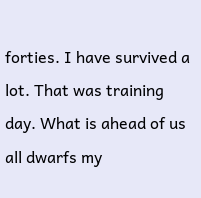forties. I have survived a lot. That was training day. What is ahead of us all dwarfs my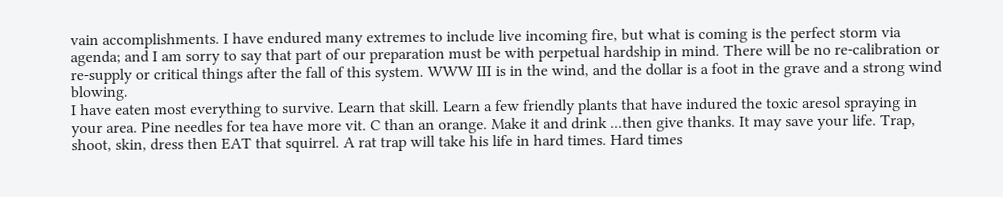vain accomplishments. I have endured many extremes to include live incoming fire, but what is coming is the perfect storm via agenda; and I am sorry to say that part of our preparation must be with perpetual hardship in mind. There will be no re-calibration or re-supply or critical things after the fall of this system. WWW III is in the wind, and the dollar is a foot in the grave and a strong wind blowing.
I have eaten most everything to survive. Learn that skill. Learn a few friendly plants that have indured the toxic aresol spraying in your area. Pine needles for tea have more vit. C than an orange. Make it and drink ...then give thanks. It may save your life. Trap, shoot, skin, dress then EAT that squirrel. A rat trap will take his life in hard times. Hard times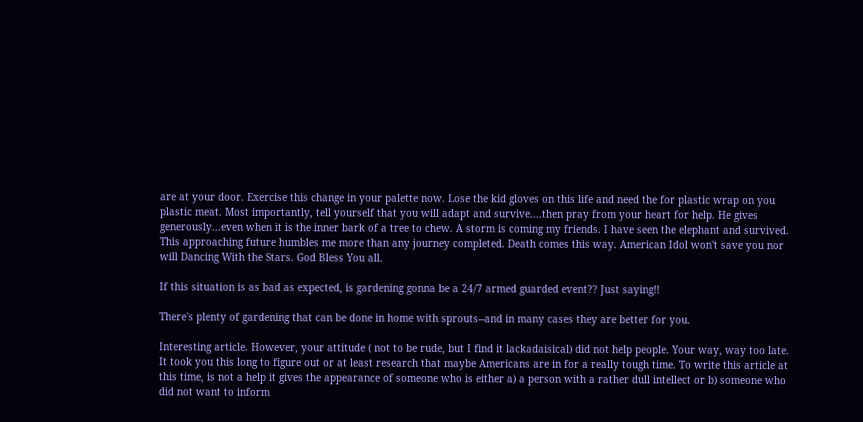are at your door. Exercise this change in your palette now. Lose the kid gloves on this life and need the for plastic wrap on you plastic meat. Most importantly, tell yourself that you will adapt and survive....then pray from your heart for help. He gives generously...even when it is the inner bark of a tree to chew. A storm is coming my friends. I have seen the elephant and survived. This approaching future humbles me more than any journey completed. Death comes this way. American Idol won't save you nor will Dancing With the Stars. God Bless You all.

If this situation is as bad as expected, is gardening gonna be a 24/7 armed guarded event?? Just saying!!

There's plenty of gardening that can be done in home with sprouts--and in many cases they are better for you.

Interesting article. However, your attitude ( not to be rude, but I find it lackadaisical) did not help people. Your way, way too late. It took you this long to figure out or at least research that maybe Americans are in for a really tough time. To write this article at this time, is not a help it gives the appearance of someone who is either a) a person with a rather dull intellect or b) someone who did not want to inform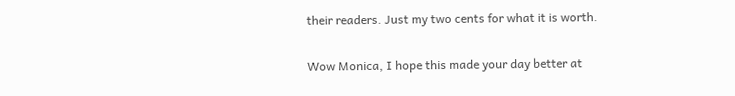their readers. Just my two cents for what it is worth.

Wow Monica, I hope this made your day better at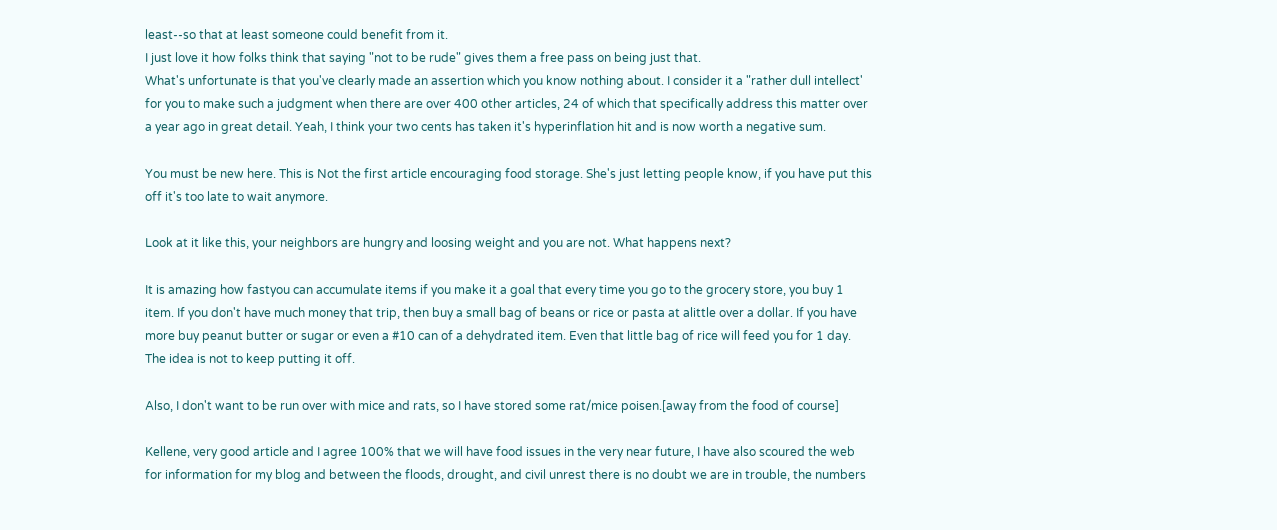least--so that at least someone could benefit from it.
I just love it how folks think that saying "not to be rude" gives them a free pass on being just that.
What's unfortunate is that you've clearly made an assertion which you know nothing about. I consider it a "rather dull intellect' for you to make such a judgment when there are over 400 other articles, 24 of which that specifically address this matter over a year ago in great detail. Yeah, I think your two cents has taken it's hyperinflation hit and is now worth a negative sum.

You must be new here. This is Not the first article encouraging food storage. She's just letting people know, if you have put this off it's too late to wait anymore.

Look at it like this, your neighbors are hungry and loosing weight and you are not. What happens next?

It is amazing how fastyou can accumulate items if you make it a goal that every time you go to the grocery store, you buy 1 item. If you don't have much money that trip, then buy a small bag of beans or rice or pasta at alittle over a dollar. If you have more buy peanut butter or sugar or even a #10 can of a dehydrated item. Even that little bag of rice will feed you for 1 day. The idea is not to keep putting it off.

Also, I don't want to be run over with mice and rats, so I have stored some rat/mice poisen.[away from the food of course]

Kellene, very good article and I agree 100% that we will have food issues in the very near future, I have also scoured the web for information for my blog and between the floods, drought, and civil unrest there is no doubt we are in trouble, the numbers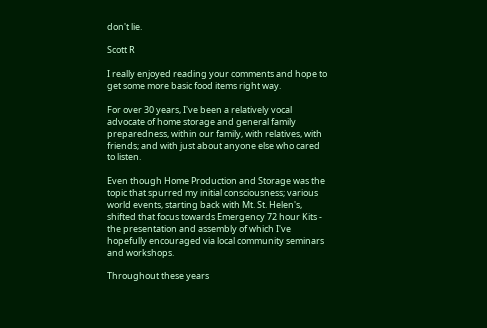don't lie.

Scott R

I really enjoyed reading your comments and hope to get some more basic food items right way.

For over 30 years, I've been a relatively vocal advocate of home storage and general family preparedness, within our family, with relatives, with friends; and with just about anyone else who cared to listen.

Even though Home Production and Storage was the topic that spurred my initial consciousness; various world events, starting back with Mt. St. Helen's, shifted that focus towards Emergency 72 hour Kits - the presentation and assembly of which I've hopefully encouraged via local community seminars and workshops.

Throughout these years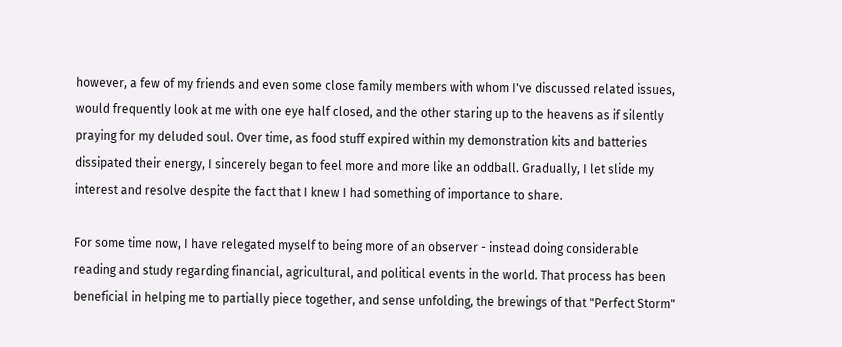however, a few of my friends and even some close family members with whom I've discussed related issues, would frequently look at me with one eye half closed, and the other staring up to the heavens as if silently praying for my deluded soul. Over time, as food stuff expired within my demonstration kits and batteries dissipated their energy, I sincerely began to feel more and more like an oddball. Gradually, I let slide my interest and resolve despite the fact that I knew I had something of importance to share.

For some time now, I have relegated myself to being more of an observer - instead doing considerable reading and study regarding financial, agricultural, and political events in the world. That process has been beneficial in helping me to partially piece together, and sense unfolding, the brewings of that "Perfect Storm"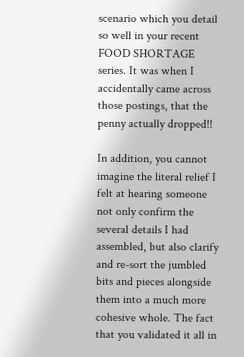scenario which you detail so well in your recent FOOD SHORTAGE series. It was when I accidentally came across those postings, that the penny actually dropped!!

In addition, you cannot imagine the literal relief I felt at hearing someone not only confirm the several details I had assembled, but also clarify and re-sort the jumbled bits and pieces alongside them into a much more cohesive whole. The fact that you validated it all in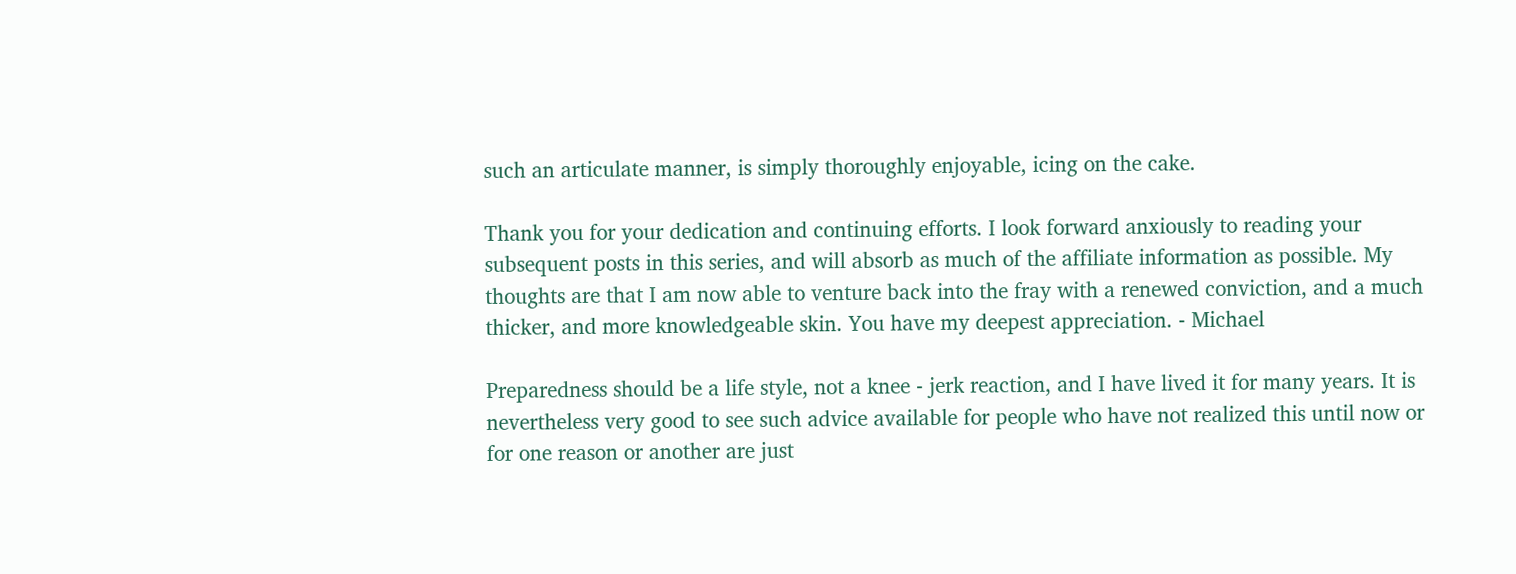such an articulate manner, is simply thoroughly enjoyable, icing on the cake.

Thank you for your dedication and continuing efforts. I look forward anxiously to reading your subsequent posts in this series, and will absorb as much of the affiliate information as possible. My thoughts are that I am now able to venture back into the fray with a renewed conviction, and a much thicker, and more knowledgeable skin. You have my deepest appreciation. - Michael

Preparedness should be a life style, not a knee - jerk reaction, and I have lived it for many years. It is nevertheless very good to see such advice available for people who have not realized this until now or for one reason or another are just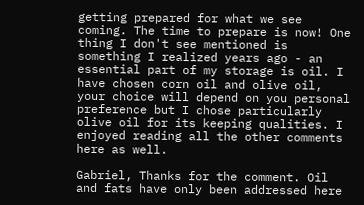getting prepared for what we see coming. The time to prepare is now! One thing I don't see mentioned is something I realized years ago - an essential part of my storage is oil. I have chosen corn oil and olive oil, your choice will depend on you personal preference but I chose particularly olive oil for its keeping qualities. I enjoyed reading all the other comments here as well.

Gabriel, Thanks for the comment. Oil and fats have only been addressed here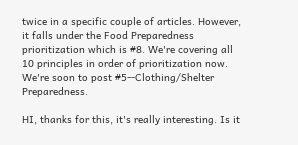twice in a specific couple of articles. However, it falls under the Food Preparedness prioritization which is #8. We're covering all 10 principles in order of prioritization now. We're soon to post #5--Clothing/Shelter Preparedness.

HI, thanks for this, it's really interesting. Is it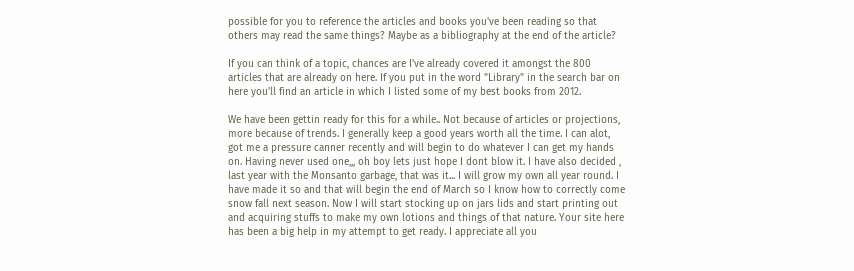possible for you to reference the articles and books you've been reading so that others may read the same things? Maybe as a bibliography at the end of the article?

If you can think of a topic, chances are I've already covered it amongst the 800 articles that are already on here. If you put in the word "Library" in the search bar on here you'll find an article in which I listed some of my best books from 2012.

We have been gettin ready for this for a while.. Not because of articles or projections, more because of trends. I generally keep a good years worth all the time. I can alot, got me a pressure canner recently and will begin to do whatever I can get my hands on. Having never used one,,, oh boy lets just hope I dont blow it. I have also decided , last year with the Monsanto garbage, that was it... I will grow my own all year round. I have made it so and that will begin the end of March so I know how to correctly come snow fall next season. Now I will start stocking up on jars lids and start printing out and acquiring stuffs to make my own lotions and things of that nature. Your site here has been a big help in my attempt to get ready. I appreciate all you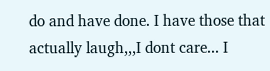do and have done. I have those that actually laugh,,,I dont care... I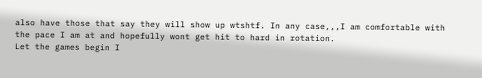also have those that say they will show up wtshtf. In any case,,,I am comfortable with the pace I am at and hopefully wont get hit to hard in rotation.
Let the games begin I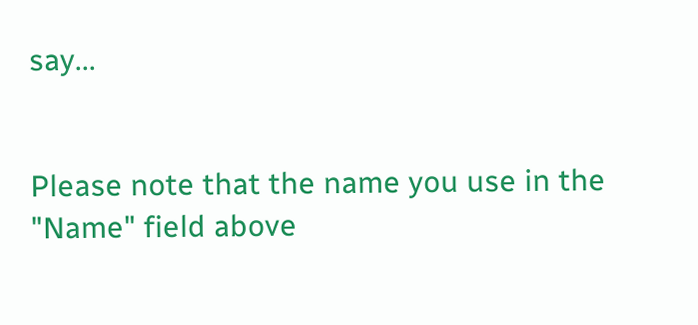say...


Please note that the name you use in the "Name" field above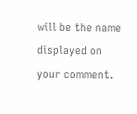will be the name displayed on your comment.